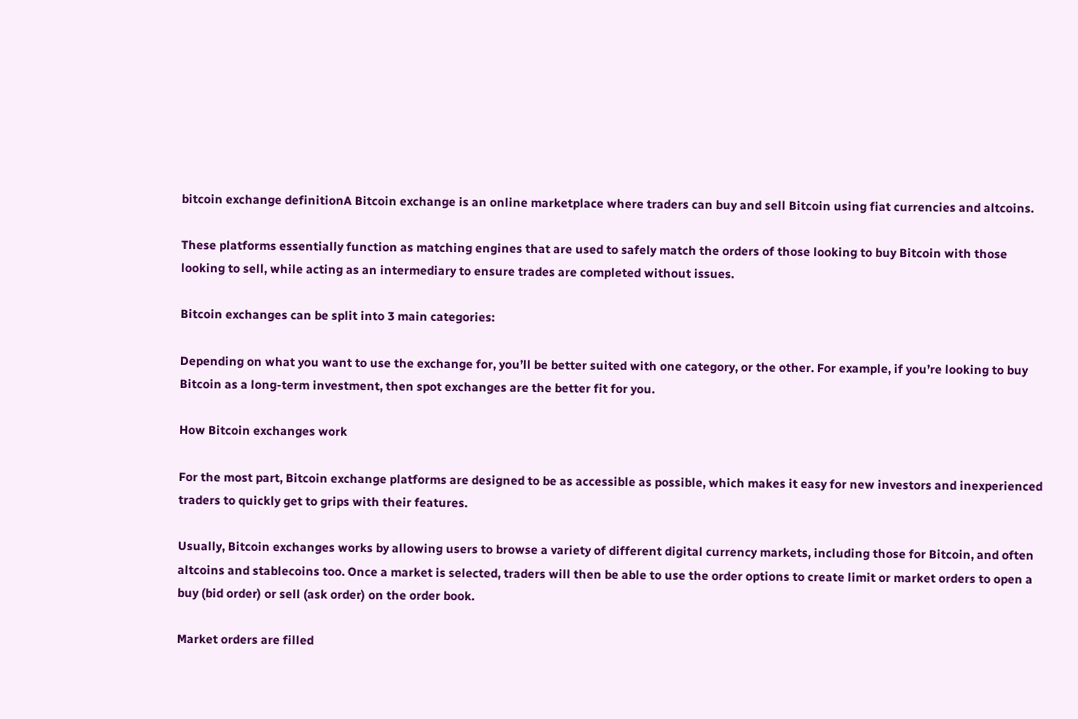bitcoin exchange definitionA Bitcoin exchange is an online marketplace where traders can buy and sell Bitcoin using fiat currencies and altcoins.

These platforms essentially function as matching engines that are used to safely match the orders of those looking to buy Bitcoin with those looking to sell, while acting as an intermediary to ensure trades are completed without issues.

Bitcoin exchanges can be split into 3 main categories:

Depending on what you want to use the exchange for, you’ll be better suited with one category, or the other. For example, if you’re looking to buy Bitcoin as a long-term investment, then spot exchanges are the better fit for you.

How Bitcoin exchanges work

For the most part, Bitcoin exchange platforms are designed to be as accessible as possible, which makes it easy for new investors and inexperienced traders to quickly get to grips with their features.

Usually, Bitcoin exchanges works by allowing users to browse a variety of different digital currency markets, including those for Bitcoin, and often altcoins and stablecoins too. Once a market is selected, traders will then be able to use the order options to create limit or market orders to open a buy (bid order) or sell (ask order) on the order book.

Market orders are filled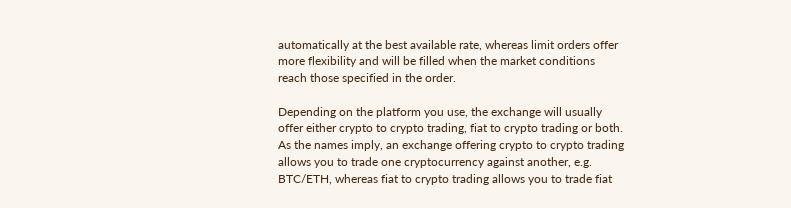automatically at the best available rate, whereas limit orders offer more flexibility and will be filled when the market conditions reach those specified in the order.

Depending on the platform you use, the exchange will usually offer either crypto to crypto trading, fiat to crypto trading or both. As the names imply, an exchange offering crypto to crypto trading allows you to trade one cryptocurrency against another, e.g. BTC/ETH, whereas fiat to crypto trading allows you to trade fiat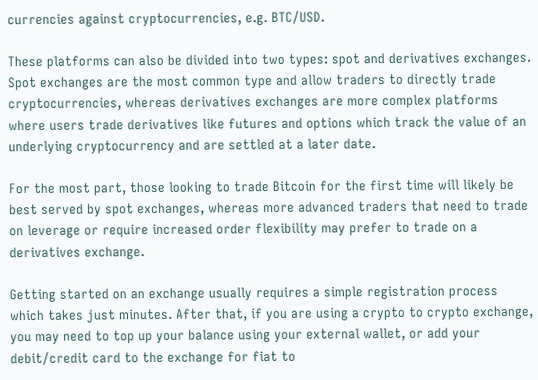currencies against cryptocurrencies, e.g. BTC/USD.

These platforms can also be divided into two types: spot and derivatives exchanges. Spot exchanges are the most common type and allow traders to directly trade cryptocurrencies, whereas derivatives exchanges are more complex platforms where users trade derivatives like futures and options which track the value of an underlying cryptocurrency and are settled at a later date.

For the most part, those looking to trade Bitcoin for the first time will likely be best served by spot exchanges, whereas more advanced traders that need to trade on leverage or require increased order flexibility may prefer to trade on a derivatives exchange.

Getting started on an exchange usually requires a simple registration process which takes just minutes. After that, if you are using a crypto to crypto exchange, you may need to top up your balance using your external wallet, or add your debit/credit card to the exchange for fiat to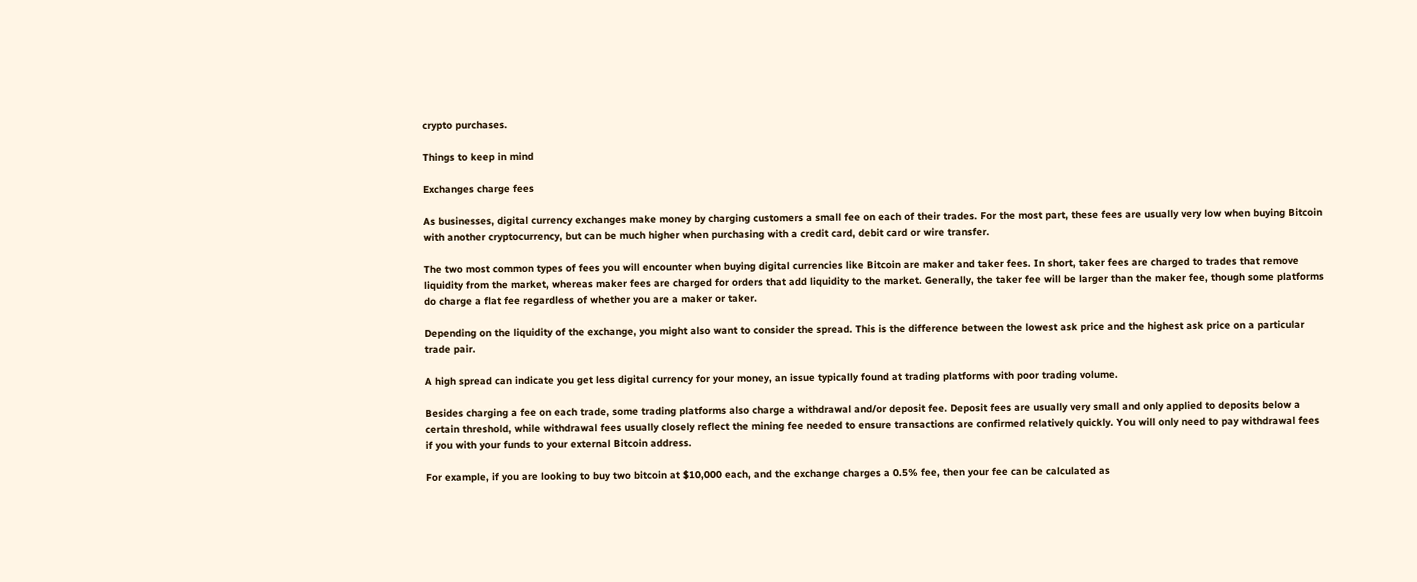crypto purchases.

Things to keep in mind

Exchanges charge fees

As businesses, digital currency exchanges make money by charging customers a small fee on each of their trades. For the most part, these fees are usually very low when buying Bitcoin with another cryptocurrency, but can be much higher when purchasing with a credit card, debit card or wire transfer.

The two most common types of fees you will encounter when buying digital currencies like Bitcoin are maker and taker fees. In short, taker fees are charged to trades that remove liquidity from the market, whereas maker fees are charged for orders that add liquidity to the market. Generally, the taker fee will be larger than the maker fee, though some platforms do charge a flat fee regardless of whether you are a maker or taker.

Depending on the liquidity of the exchange, you might also want to consider the spread. This is the difference between the lowest ask price and the highest ask price on a particular trade pair.

A high spread can indicate you get less digital currency for your money, an issue typically found at trading platforms with poor trading volume.

Besides charging a fee on each trade, some trading platforms also charge a withdrawal and/or deposit fee. Deposit fees are usually very small and only applied to deposits below a certain threshold, while withdrawal fees usually closely reflect the mining fee needed to ensure transactions are confirmed relatively quickly. You will only need to pay withdrawal fees if you with your funds to your external Bitcoin address.

For example, if you are looking to buy two bitcoin at $10,000 each, and the exchange charges a 0.5% fee, then your fee can be calculated as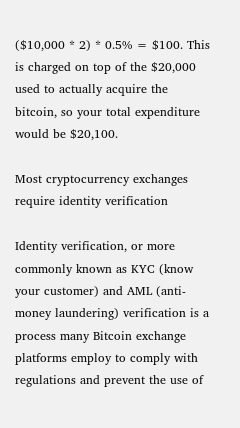($10,000 * 2) * 0.5% = $100. This is charged on top of the $20,000 used to actually acquire the bitcoin, so your total expenditure would be $20,100.

Most cryptocurrency exchanges require identity verification

Identity verification, or more commonly known as KYC (know your customer) and AML (anti-money laundering) verification is a process many Bitcoin exchange platforms employ to comply with regulations and prevent the use of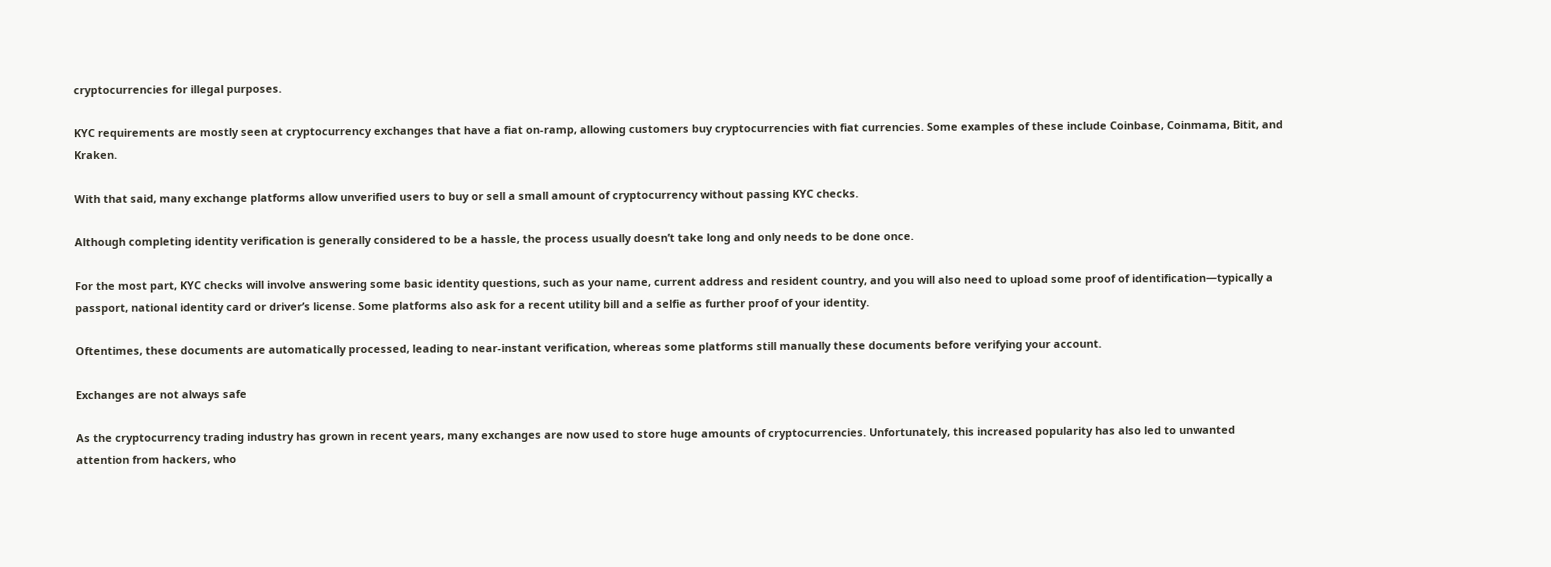cryptocurrencies for illegal purposes.

KYC requirements are mostly seen at cryptocurrency exchanges that have a fiat on-ramp, allowing customers buy cryptocurrencies with fiat currencies. Some examples of these include Coinbase, Coinmama, Bitit, and Kraken.

With that said, many exchange platforms allow unverified users to buy or sell a small amount of cryptocurrency without passing KYC checks.

Although completing identity verification is generally considered to be a hassle, the process usually doesn’t take long and only needs to be done once.

For the most part, KYC checks will involve answering some basic identity questions, such as your name, current address and resident country, and you will also need to upload some proof of identification—typically a passport, national identity card or driver’s license. Some platforms also ask for a recent utility bill and a selfie as further proof of your identity.

Oftentimes, these documents are automatically processed, leading to near-instant verification, whereas some platforms still manually these documents before verifying your account.

Exchanges are not always safe

As the cryptocurrency trading industry has grown in recent years, many exchanges are now used to store huge amounts of cryptocurrencies. Unfortunately, this increased popularity has also led to unwanted attention from hackers, who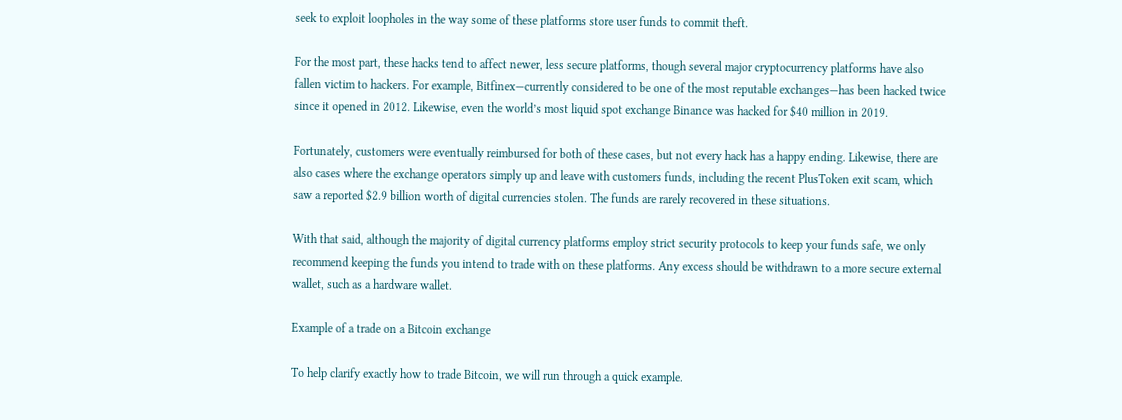seek to exploit loopholes in the way some of these platforms store user funds to commit theft.

For the most part, these hacks tend to affect newer, less secure platforms, though several major cryptocurrency platforms have also fallen victim to hackers. For example, Bitfinex—currently considered to be one of the most reputable exchanges—has been hacked twice since it opened in 2012. Likewise, even the world’s most liquid spot exchange Binance was hacked for $40 million in 2019.

Fortunately, customers were eventually reimbursed for both of these cases, but not every hack has a happy ending. Likewise, there are also cases where the exchange operators simply up and leave with customers funds, including the recent PlusToken exit scam, which saw a reported $2.9 billion worth of digital currencies stolen. The funds are rarely recovered in these situations.

With that said, although the majority of digital currency platforms employ strict security protocols to keep your funds safe, we only recommend keeping the funds you intend to trade with on these platforms. Any excess should be withdrawn to a more secure external wallet, such as a hardware wallet.

Example of a trade on a Bitcoin exchange

To help clarify exactly how to trade Bitcoin, we will run through a quick example.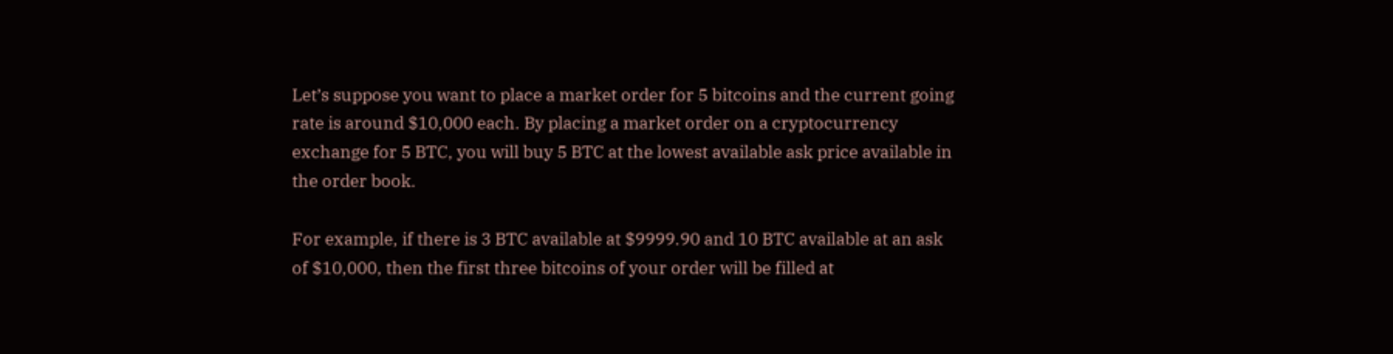Let’s suppose you want to place a market order for 5 bitcoins and the current going rate is around $10,000 each. By placing a market order on a cryptocurrency exchange for 5 BTC, you will buy 5 BTC at the lowest available ask price available in the order book.

For example, if there is 3 BTC available at $9999.90 and 10 BTC available at an ask of $10,000, then the first three bitcoins of your order will be filled at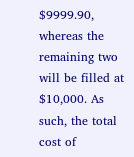$9999.90, whereas the remaining two will be filled at $10,000. As such, the total cost of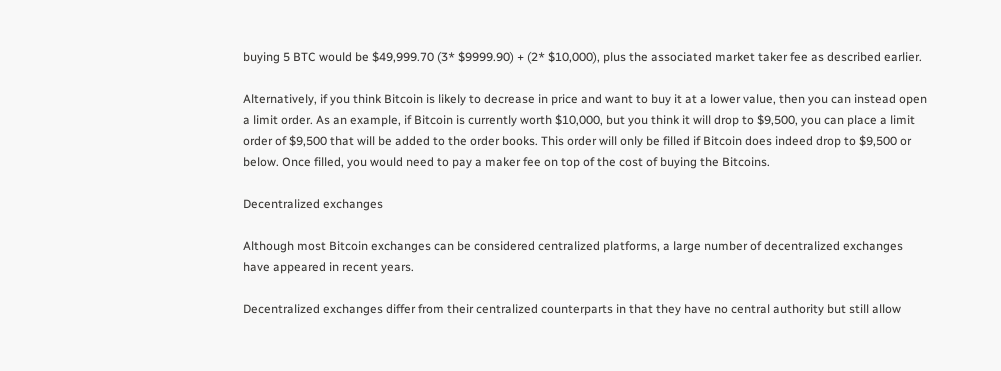buying 5 BTC would be $49,999.70 (3* $9999.90) + (2* $10,000), plus the associated market taker fee as described earlier.

Alternatively, if you think Bitcoin is likely to decrease in price and want to buy it at a lower value, then you can instead open a limit order. As an example, if Bitcoin is currently worth $10,000, but you think it will drop to $9,500, you can place a limit order of $9,500 that will be added to the order books. This order will only be filled if Bitcoin does indeed drop to $9,500 or below. Once filled, you would need to pay a maker fee on top of the cost of buying the Bitcoins.

Decentralized exchanges

Although most Bitcoin exchanges can be considered centralized platforms, a large number of decentralized exchanges have appeared in recent years.

Decentralized exchanges differ from their centralized counterparts in that they have no central authority but still allow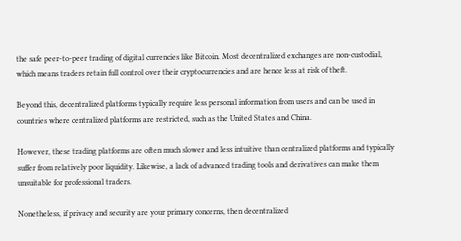the safe peer-to-peer trading of digital currencies like Bitcoin. Most decentralized exchanges are non-custodial, which means traders retain full control over their cryptocurrencies and are hence less at risk of theft.

Beyond this, decentralized platforms typically require less personal information from users and can be used in countries where centralized platforms are restricted, such as the United States and China.

However, these trading platforms are often much slower and less intuitive than centralized platforms and typically suffer from relatively poor liquidity. Likewise, a lack of advanced trading tools and derivatives can make them unsuitable for professional traders.

Nonetheless, if privacy and security are your primary concerns, then decentralized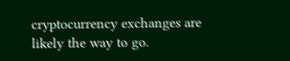cryptocurrency exchanges are likely the way to go.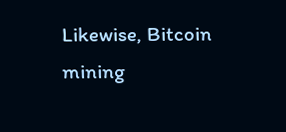Likewise, Bitcoin mining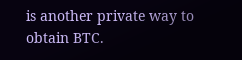is another private way to obtain BTC.